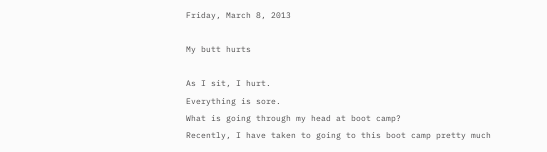Friday, March 8, 2013

My butt hurts

As I sit, I hurt.
Everything is sore.
What is going through my head at boot camp?
Recently, I have taken to going to this boot camp pretty much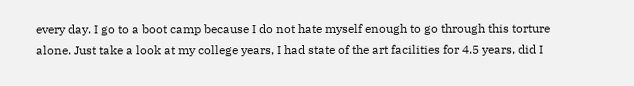every day. I go to a boot camp because I do not hate myself enough to go through this torture alone. Just take a look at my college years, I had state of the art facilities for 4.5 years, did I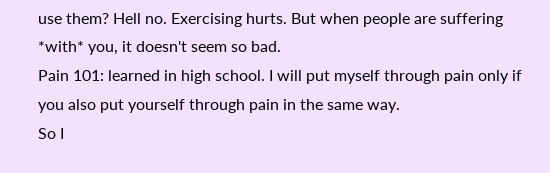use them? Hell no. Exercising hurts. But when people are suffering *with* you, it doesn't seem so bad.
Pain 101: learned in high school. I will put myself through pain only if you also put yourself through pain in the same way.
So I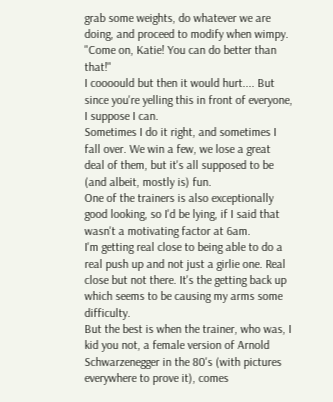grab some weights, do whatever we are doing, and proceed to modify when wimpy.
"Come on, Katie! You can do better than that!"
I coooould but then it would hurt.... But since you're yelling this in front of everyone, I suppose I can.
Sometimes I do it right, and sometimes I fall over. We win a few, we lose a great deal of them, but it's all supposed to be (and albeit, mostly is) fun.
One of the trainers is also exceptionally good looking, so I'd be lying, if I said that wasn't a motivating factor at 6am.
I'm getting real close to being able to do a real push up and not just a girlie one. Real close but not there. It's the getting back up which seems to be causing my arms some difficulty.
But the best is when the trainer, who was, I kid you not, a female version of Arnold Schwarzenegger in the 80's (with pictures everywhere to prove it), comes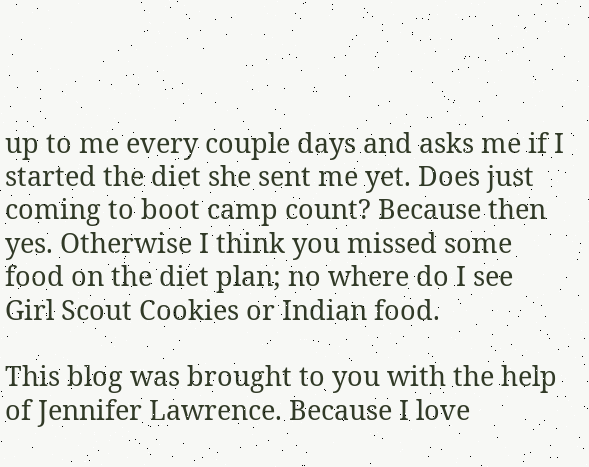up to me every couple days and asks me if I started the diet she sent me yet. Does just coming to boot camp count? Because then yes. Otherwise I think you missed some food on the diet plan; no where do I see Girl Scout Cookies or Indian food.

This blog was brought to you with the help of Jennifer Lawrence. Because I love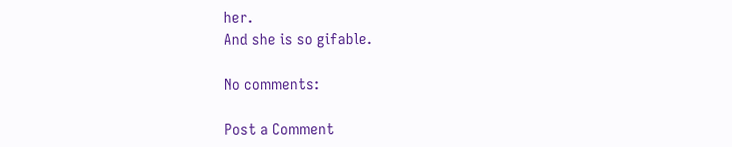her.
And she is so gifable.

No comments:

Post a Comment